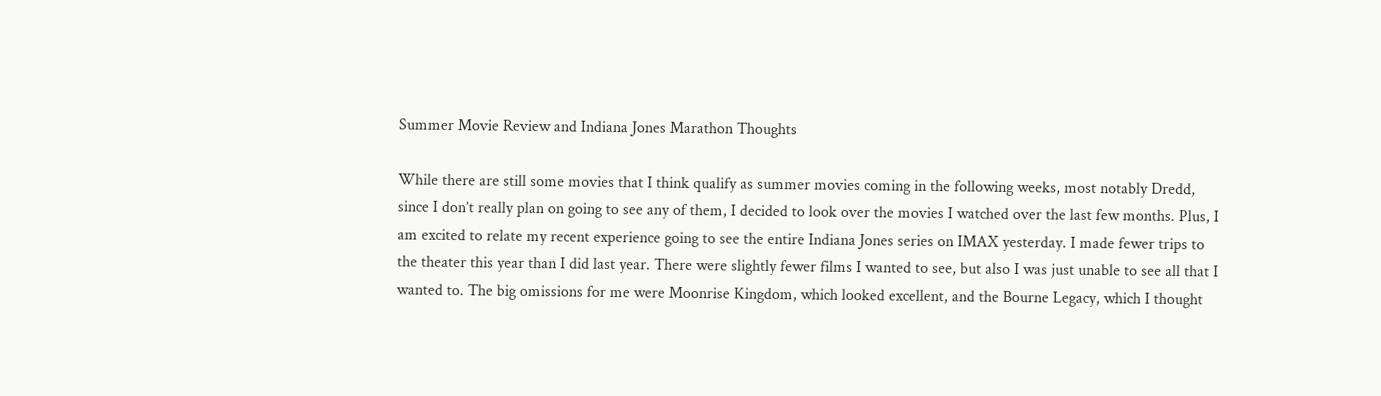Summer Movie Review and Indiana Jones Marathon Thoughts

While there are still some movies that I think qualify as summer movies coming in the following weeks, most notably Dredd, since I don’t really plan on going to see any of them, I decided to look over the movies I watched over the last few months. Plus, I am excited to relate my recent experience going to see the entire Indiana Jones series on IMAX yesterday. I made fewer trips to the theater this year than I did last year. There were slightly fewer films I wanted to see, but also I was just unable to see all that I wanted to. The big omissions for me were Moonrise Kingdom, which looked excellent, and the Bourne Legacy, which I thought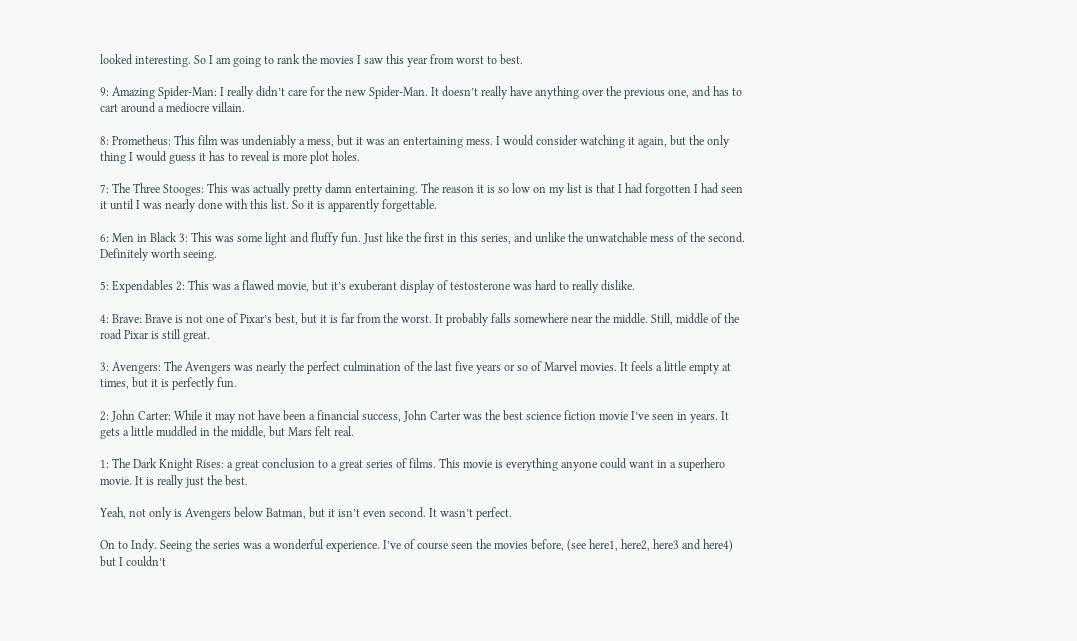looked interesting. So I am going to rank the movies I saw this year from worst to best.

9: Amazing Spider-Man: I really didn’t care for the new Spider-Man. It doesn’t really have anything over the previous one, and has to cart around a mediocre villain.

8: Prometheus: This film was undeniably a mess, but it was an entertaining mess. I would consider watching it again, but the only thing I would guess it has to reveal is more plot holes.

7: The Three Stooges: This was actually pretty damn entertaining. The reason it is so low on my list is that I had forgotten I had seen it until I was nearly done with this list. So it is apparently forgettable.

6: Men in Black 3: This was some light and fluffy fun. Just like the first in this series, and unlike the unwatchable mess of the second. Definitely worth seeing.

5: Expendables 2: This was a flawed movie, but it’s exuberant display of testosterone was hard to really dislike.

4: Brave: Brave is not one of Pixar’s best, but it is far from the worst. It probably falls somewhere near the middle. Still, middle of the road Pixar is still great.

3: Avengers: The Avengers was nearly the perfect culmination of the last five years or so of Marvel movies. It feels a little empty at times, but it is perfectly fun.

2: John Carter: While it may not have been a financial success, John Carter was the best science fiction movie I’ve seen in years. It gets a little muddled in the middle, but Mars felt real.

1: The Dark Knight Rises: a great conclusion to a great series of films. This movie is everything anyone could want in a superhero movie. It is really just the best.

Yeah, not only is Avengers below Batman, but it isn’t even second. It wasn’t perfect.

On to Indy. Seeing the series was a wonderful experience. I’ve of course seen the movies before, (see here1, here2, here3 and here4) but I couldn’t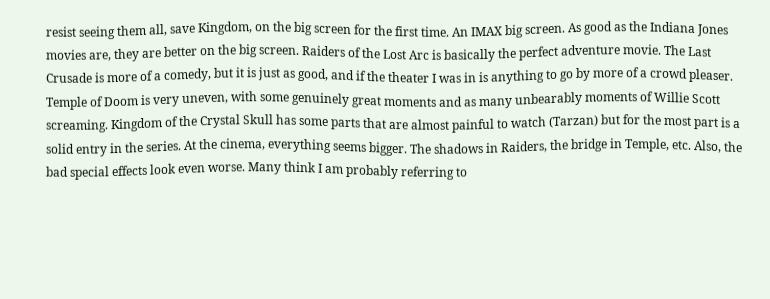resist seeing them all, save Kingdom, on the big screen for the first time. An IMAX big screen. As good as the Indiana Jones movies are, they are better on the big screen. Raiders of the Lost Arc is basically the perfect adventure movie. The Last Crusade is more of a comedy, but it is just as good, and if the theater I was in is anything to go by more of a crowd pleaser. Temple of Doom is very uneven, with some genuinely great moments and as many unbearably moments of Willie Scott screaming. Kingdom of the Crystal Skull has some parts that are almost painful to watch (Tarzan) but for the most part is a solid entry in the series. At the cinema, everything seems bigger. The shadows in Raiders, the bridge in Temple, etc. Also, the bad special effects look even worse. Many think I am probably referring to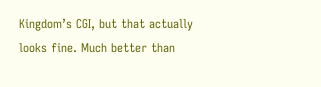Kingdom’s CGI, but that actually looks fine. Much better than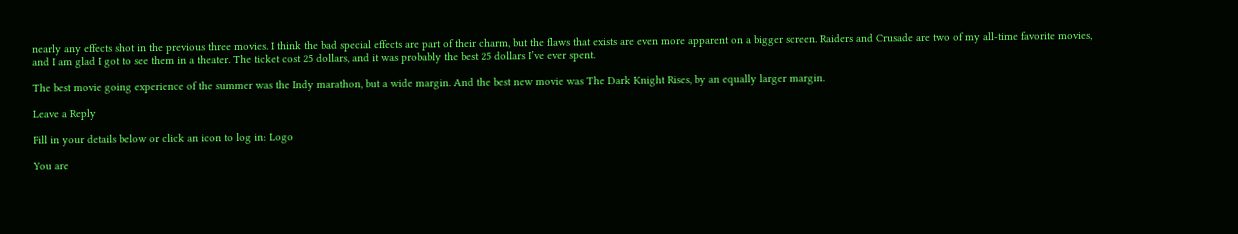nearly any effects shot in the previous three movies. I think the bad special effects are part of their charm, but the flaws that exists are even more apparent on a bigger screen. Raiders and Crusade are two of my all-time favorite movies, and I am glad I got to see them in a theater. The ticket cost 25 dollars, and it was probably the best 25 dollars I’ve ever spent.

The best movie going experience of the summer was the Indy marathon, but a wide margin. And the best new movie was The Dark Knight Rises, by an equally larger margin.

Leave a Reply

Fill in your details below or click an icon to log in: Logo

You are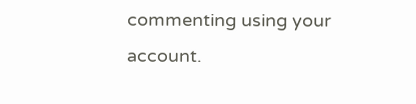commenting using your account.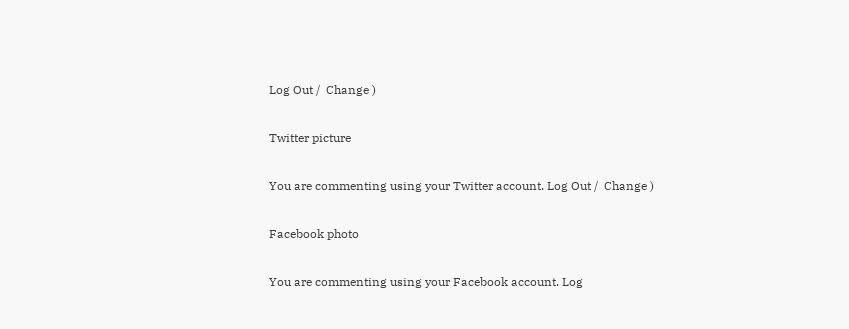Log Out /  Change )

Twitter picture

You are commenting using your Twitter account. Log Out /  Change )

Facebook photo

You are commenting using your Facebook account. Log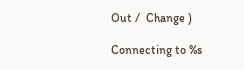Out /  Change )

Connecting to %s